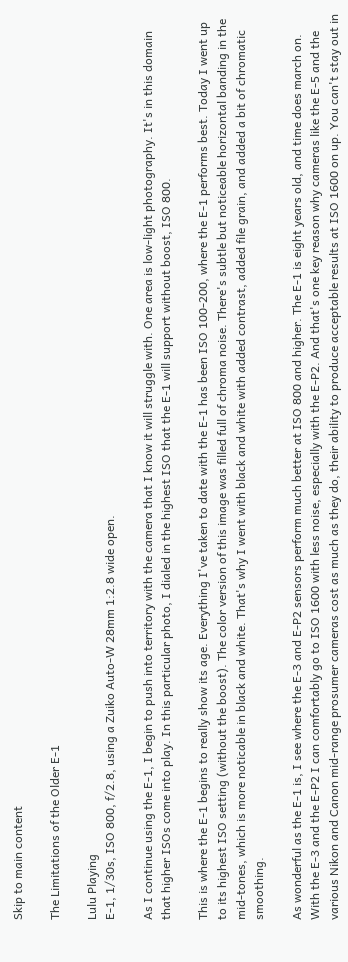Skip to main content

The Limitations of the Older E-1

Lulu Playing
E-1, 1/30s, ISO 800, f/2.8, using a Zuiko Auto-W 28mm 1:2.8 wide open.

As I continue using the E-1, I begin to push into territory with the camera that I know it will struggle with. One area is low-light photography. It's in this domain that higher ISOs come into play. In this particular photo, I dialed in the highest ISO that the E-1 will support without boost, ISO 800.

This is where the E-1 begins to really show its age. Everything I've taken to date with the E-1 has been ISO 100-200, where the E-1 performs best. Today I went up to its highest ISO setting (without the boost). The color version of this image was filled full of chroma noise. There's subtle but noticeable horizontal banding in the mid-tones, which is more noticable in black and white. That's why I went with black and white with added contrast, added file grain, and added a bit of chromatic smoothing.

As wonderful as the E-1 is, I see where the E-3 and E-P2 sensors perform much better at ISO 800 and higher. The E-1 is eight years old, and time does march on. With the E-3 and the E-P2 I can comfortably go to ISO 1600 with less noise, especially with the E-P2. And that's one key reason why cameras like the E-5 and the various Nikon and Canon mid-range prosumer cameras cost as much as they do, their ability to produce acceptable results at ISO 1600 on up. You can't stay out in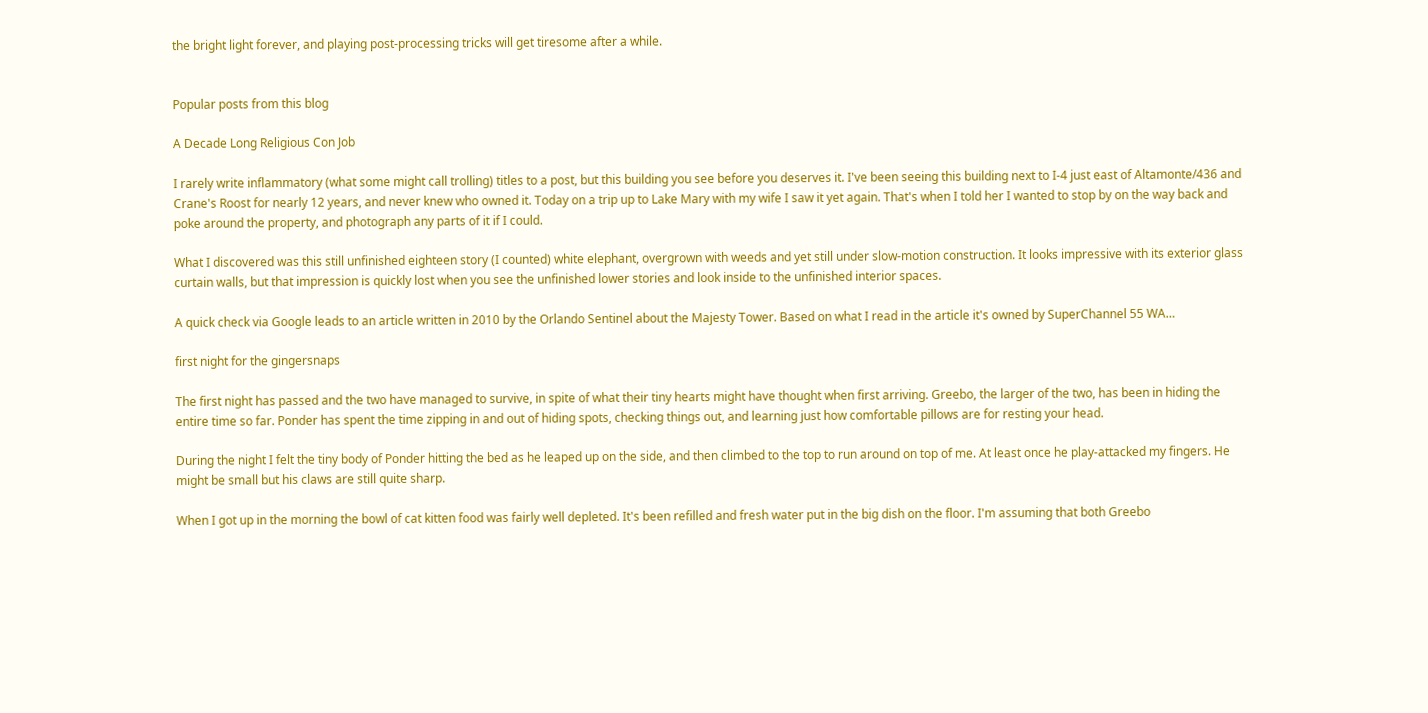the bright light forever, and playing post-processing tricks will get tiresome after a while.


Popular posts from this blog

A Decade Long Religious Con Job

I rarely write inflammatory (what some might call trolling) titles to a post, but this building you see before you deserves it. I've been seeing this building next to I-4 just east of Altamonte/436 and Crane's Roost for nearly 12 years, and never knew who owned it. Today on a trip up to Lake Mary with my wife I saw it yet again. That's when I told her I wanted to stop by on the way back and poke around the property, and photograph any parts of it if I could.

What I discovered was this still unfinished eighteen story (I counted) white elephant, overgrown with weeds and yet still under slow-motion construction. It looks impressive with its exterior glass curtain walls, but that impression is quickly lost when you see the unfinished lower stories and look inside to the unfinished interior spaces.

A quick check via Google leads to an article written in 2010 by the Orlando Sentinel about the Majesty Tower. Based on what I read in the article it's owned by SuperChannel 55 WA…

first night for the gingersnaps

The first night has passed and the two have managed to survive, in spite of what their tiny hearts might have thought when first arriving. Greebo, the larger of the two, has been in hiding the entire time so far. Ponder has spent the time zipping in and out of hiding spots, checking things out, and learning just how comfortable pillows are for resting your head.

During the night I felt the tiny body of Ponder hitting the bed as he leaped up on the side, and then climbed to the top to run around on top of me. At least once he play-attacked my fingers. He might be small but his claws are still quite sharp.

When I got up in the morning the bowl of cat kitten food was fairly well depleted. It's been refilled and fresh water put in the big dish on the floor. I'm assuming that both Greebo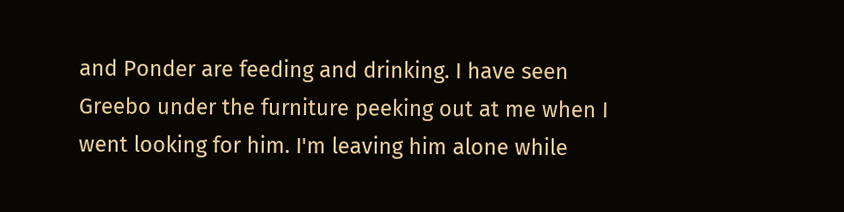and Ponder are feeding and drinking. I have seen Greebo under the furniture peeking out at me when I went looking for him. I'm leaving him alone while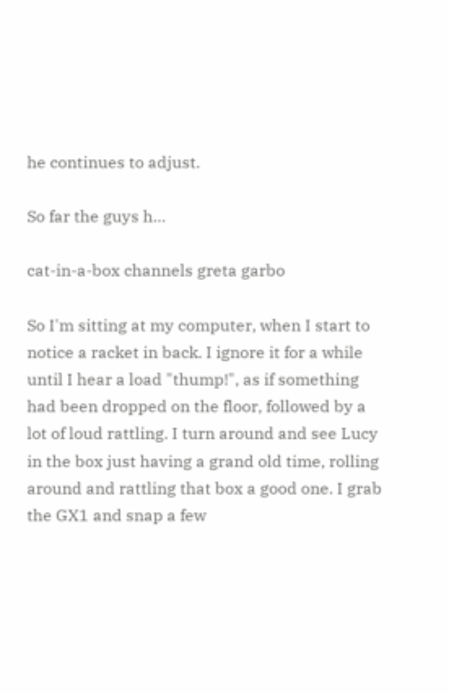he continues to adjust.

So far the guys h…

cat-in-a-box channels greta garbo

So I'm sitting at my computer, when I start to notice a racket in back. I ignore it for a while until I hear a load "thump!", as if something had been dropped on the floor, followed by a lot of loud rattling. I turn around and see Lucy in the box just having a grand old time, rolling around and rattling that box a good one. I grab the GX1 and snap a few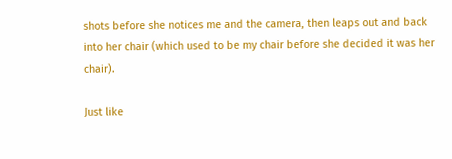shots before she notices me and the camera, then leaps out and back into her chair (which used to be my chair before she decided it was her chair).

Just like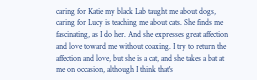caring for Katie my black Lab taught me about dogs, caring for Lucy is teaching me about cats. She finds me fascinating, as I do her. And she expresses great affection and love toward me without coaxing. I try to return the affection and love, but she is a cat, and she takes a bat at me on occasion, although I think that's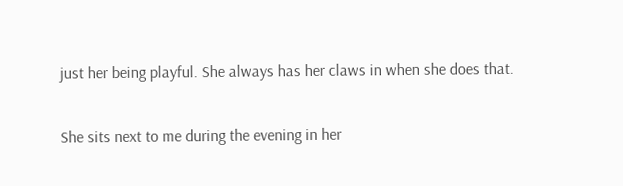just her being playful. She always has her claws in when she does that.

She sits next to me during the evening in her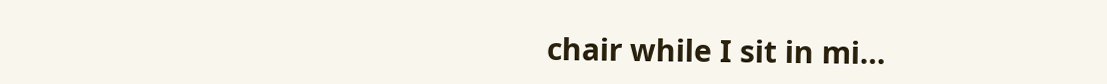chair while I sit in mi…